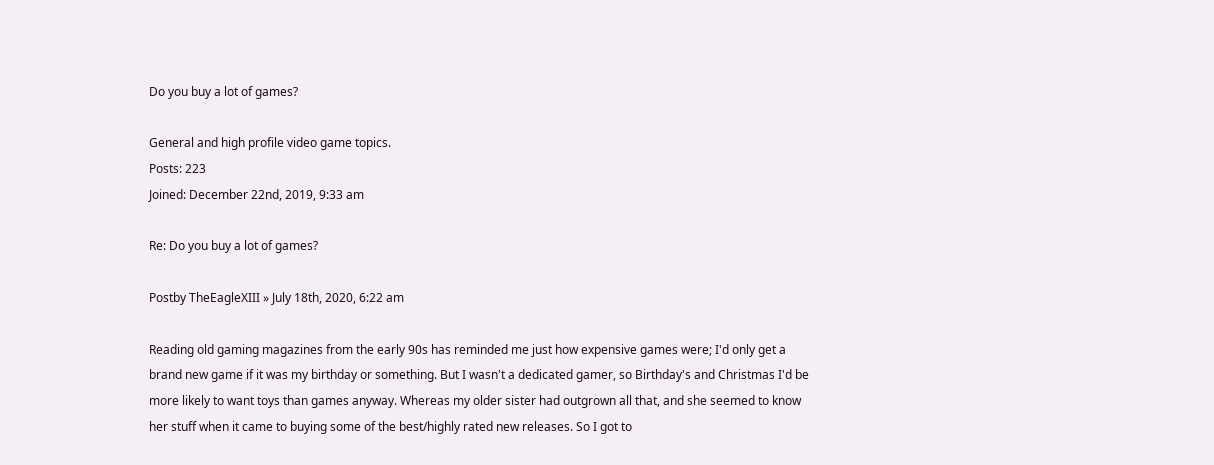Do you buy a lot of games?

General and high profile video game topics.
Posts: 223
Joined: December 22nd, 2019, 9:33 am

Re: Do you buy a lot of games?

Postby TheEagleXIII » July 18th, 2020, 6:22 am

Reading old gaming magazines from the early 90s has reminded me just how expensive games were; I'd only get a brand new game if it was my birthday or something. But I wasn't a dedicated gamer, so Birthday's and Christmas I'd be more likely to want toys than games anyway. Whereas my older sister had outgrown all that, and she seemed to know her stuff when it came to buying some of the best/highly rated new releases. So I got to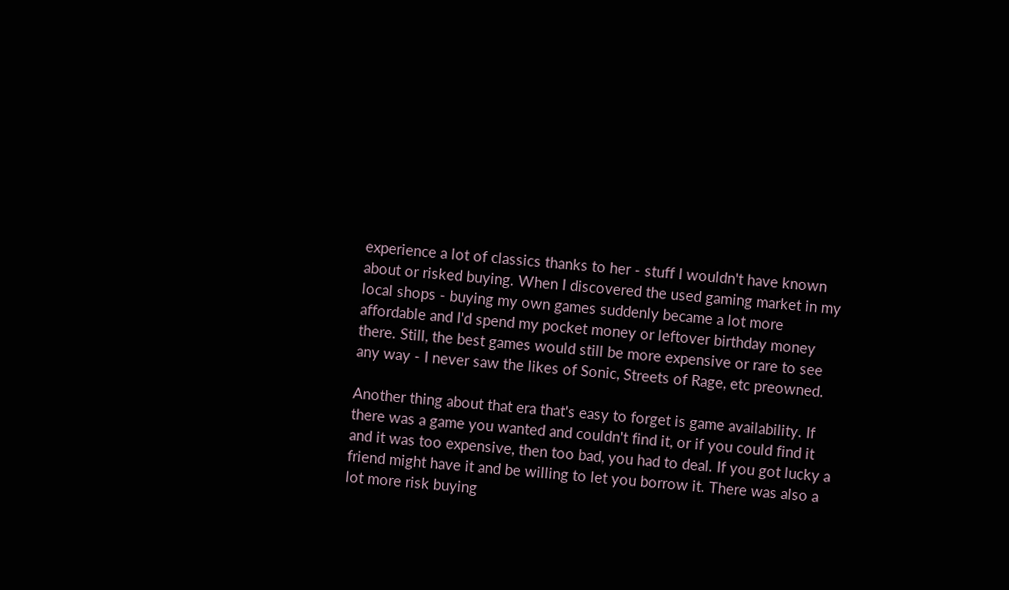experience a lot of classics thanks to her - stuff I wouldn't have known about or risked buying. When I discovered the used gaming market in my local shops - buying my own games suddenly became a lot more affordable and I'd spend my pocket money or leftover birthday money there. Still, the best games would still be more expensive or rare to see any way - I never saw the likes of Sonic, Streets of Rage, etc preowned.

Another thing about that era that's easy to forget is game availability. If there was a game you wanted and couldn't find it, or if you could find it and it was too expensive, then too bad, you had to deal. If you got lucky a friend might have it and be willing to let you borrow it. There was also a lot more risk buying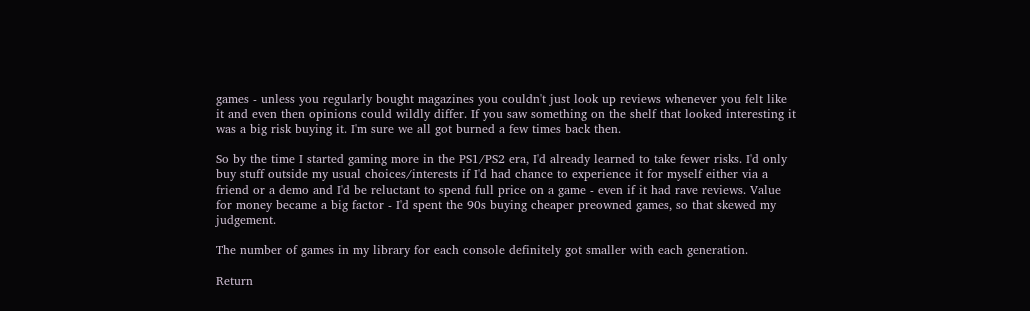games - unless you regularly bought magazines you couldn't just look up reviews whenever you felt like it and even then opinions could wildly differ. If you saw something on the shelf that looked interesting it was a big risk buying it. I'm sure we all got burned a few times back then.

So by the time I started gaming more in the PS1/PS2 era, I'd already learned to take fewer risks. I'd only buy stuff outside my usual choices/interests if I'd had chance to experience it for myself either via a friend or a demo and I'd be reluctant to spend full price on a game - even if it had rave reviews. Value for money became a big factor - I'd spent the 90s buying cheaper preowned games, so that skewed my judgement.

The number of games in my library for each console definitely got smaller with each generation.

Return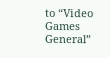to “Video Games General”